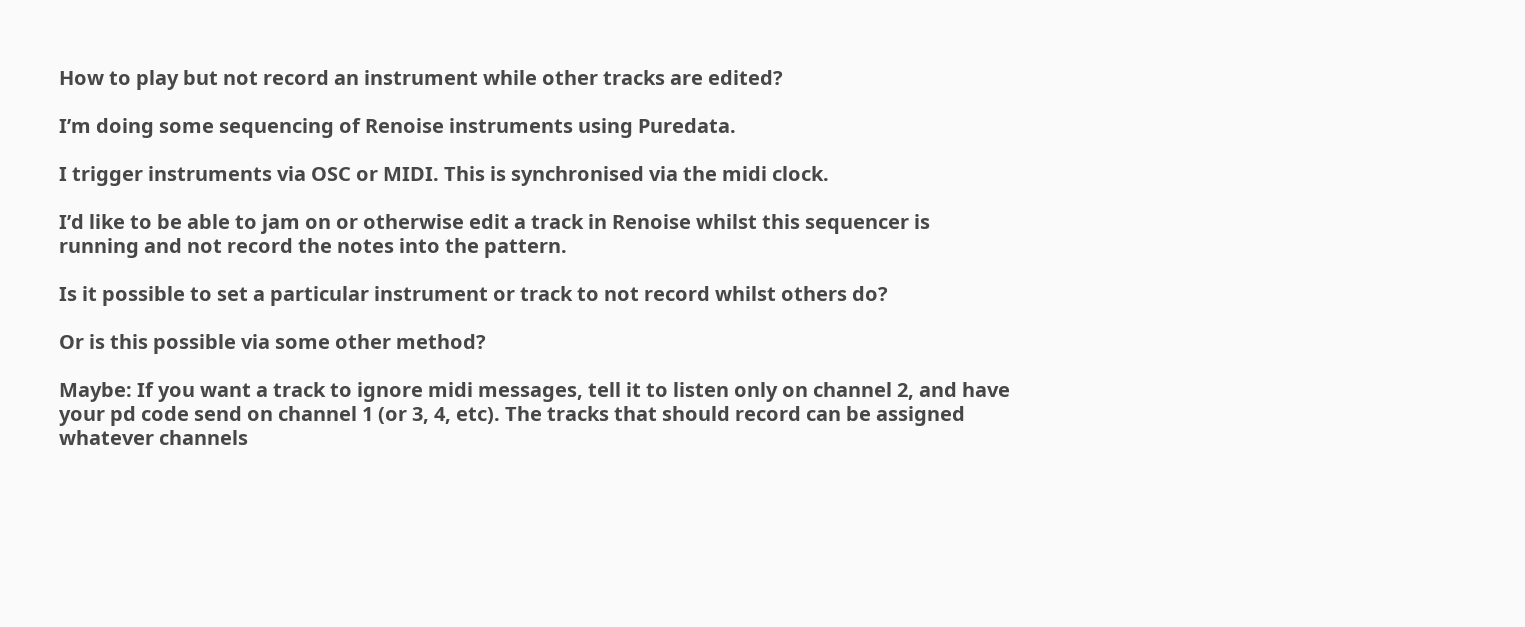How to play but not record an instrument while other tracks are edited?

I’m doing some sequencing of Renoise instruments using Puredata.

I trigger instruments via OSC or MIDI. This is synchronised via the midi clock.

I’d like to be able to jam on or otherwise edit a track in Renoise whilst this sequencer is running and not record the notes into the pattern.

Is it possible to set a particular instrument or track to not record whilst others do?

Or is this possible via some other method?

Maybe: If you want a track to ignore midi messages, tell it to listen only on channel 2, and have your pd code send on channel 1 (or 3, 4, etc). The tracks that should record can be assigned whatever channels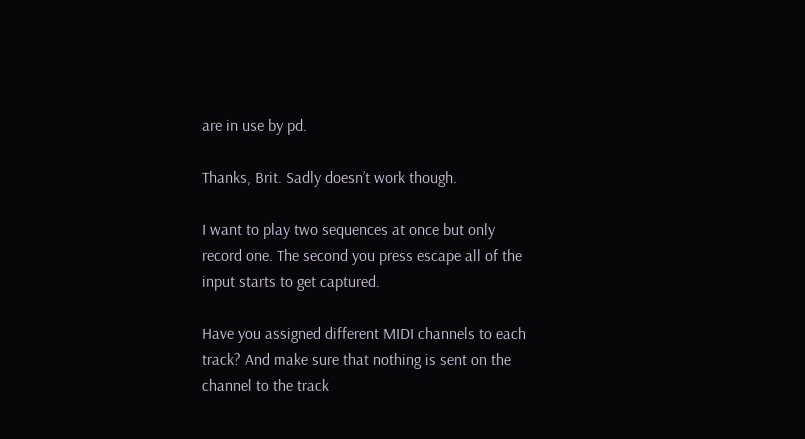are in use by pd.

Thanks, Brit. Sadly doesn’t work though.

I want to play two sequences at once but only record one. The second you press escape all of the input starts to get captured.

Have you assigned different MIDI channels to each track? And make sure that nothing is sent on the channel to the track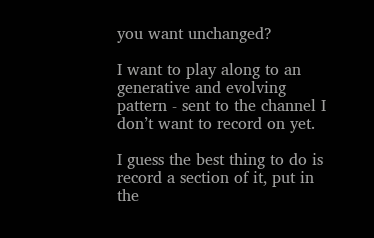you want unchanged?

I want to play along to an generative and evolving pattern - sent to the channel I don’t want to record on yet.

I guess the best thing to do is record a section of it, put in the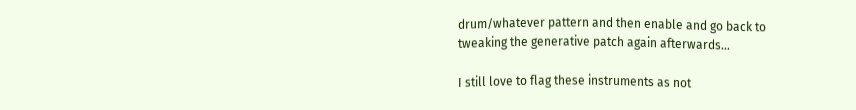drum/whatever pattern and then enable and go back to tweaking the generative patch again afterwards…

I still love to flag these instruments as not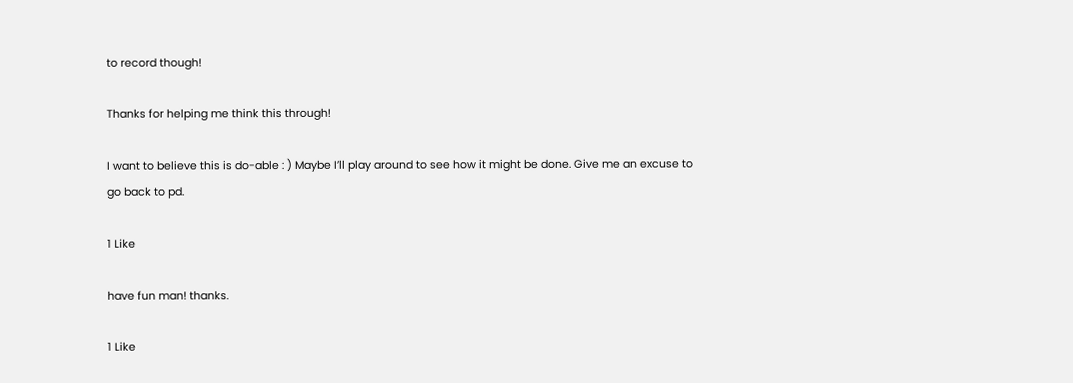to record though!

Thanks for helping me think this through!

I want to believe this is do-able : ) Maybe I’ll play around to see how it might be done. Give me an excuse to go back to pd.

1 Like

have fun man! thanks.

1 Like